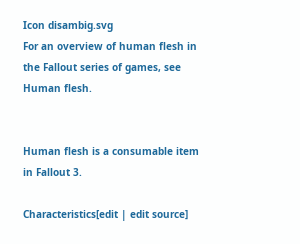Icon disambig.svg
For an overview of human flesh in the Fallout series of games, see Human flesh.


Human flesh is a consumable item in Fallout 3.

Characteristics[edit | edit source]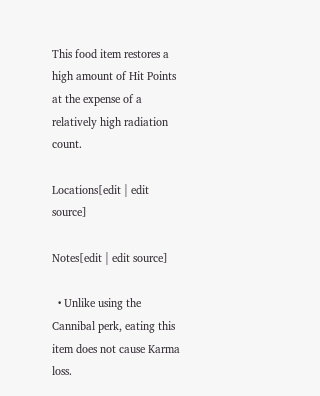This food item restores a high amount of Hit Points at the expense of a relatively high radiation count.

Locations[edit | edit source]

Notes[edit | edit source]

  • Unlike using the Cannibal perk, eating this item does not cause Karma loss.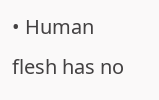• Human flesh has no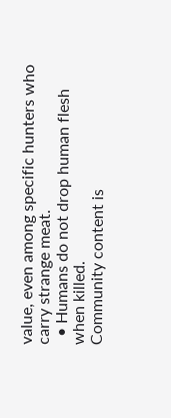value, even among specific hunters who carry strange meat.
  • Humans do not drop human flesh when killed.
Community content is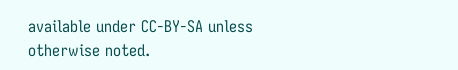available under CC-BY-SA unless otherwise noted.